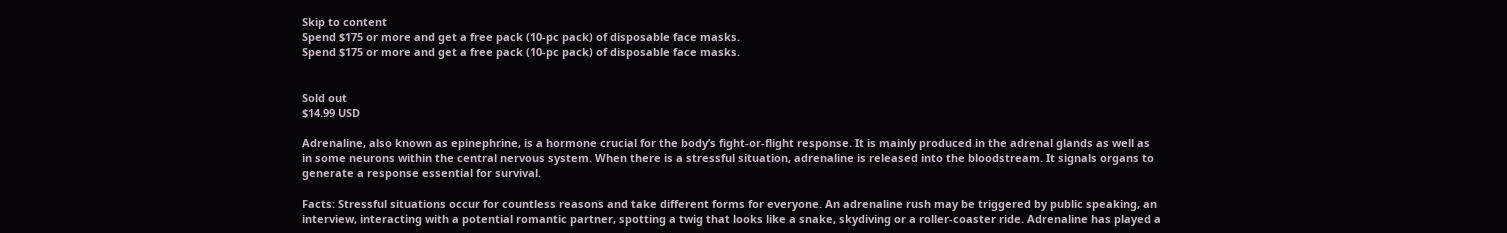Skip to content
Spend $175 or more and get a free pack (10-pc pack) of disposable face masks.
Spend $175 or more and get a free pack (10-pc pack) of disposable face masks.


Sold out
$14.99 USD

Adrenaline, also known as epinephrine, is a hormone crucial for the body’s fight-or-flight response. It is mainly produced in the adrenal glands as well as in some neurons within the central nervous system. When there is a stressful situation, adrenaline is released into the bloodstream. It signals organs to generate a response essential for survival.

Facts: Stressful situations occur for countless reasons and take different forms for everyone. An adrenaline rush may be triggered by public speaking, an interview, interacting with a potential romantic partner, spotting a twig that looks like a snake, skydiving or a roller-coaster ride. Adrenaline has played a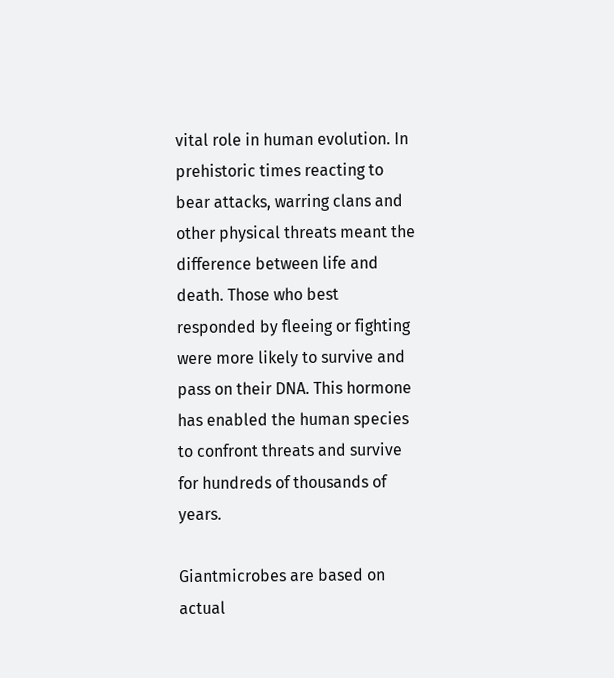vital role in human evolution. In prehistoric times reacting to bear attacks, warring clans and other physical threats meant the difference between life and death. Those who best responded by fleeing or fighting were more likely to survive and pass on their DNA. This hormone has enabled the human species to confront threats and survive for hundreds of thousands of years.

Giantmicrobes are based on actual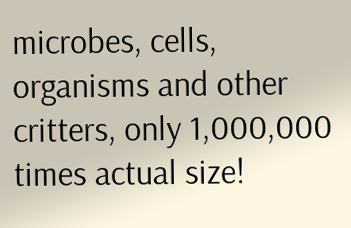microbes, cells, organisms and other critters, only 1,000,000 times actual size!